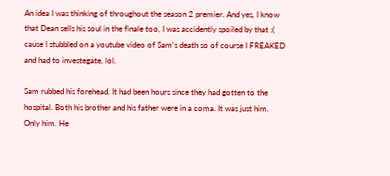An idea I was thinking of throughout the season 2 premier. And yes, I know that Dean sells his soul in the finale too, I was accidently spoiled by that :( cause I stubbled on a youtube video of Sam's death so of course I FREAKED and had to investegate, lol.

Sam rubbed his forehead. It had been hours since they had gotten to the hospital. Both his brother and his father were in a coma. It was just him. Only him. He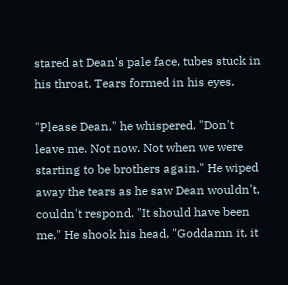stared at Dean's pale face, tubes stuck in his throat. Tears formed in his eyes.

"Please Dean," he whispered. "Don't leave me. Not now. Not when we were starting to be brothers again." He wiped away the tears as he saw Dean wouldn't, couldn't respond. "It should have been me." He shook his head. "Goddamn it, it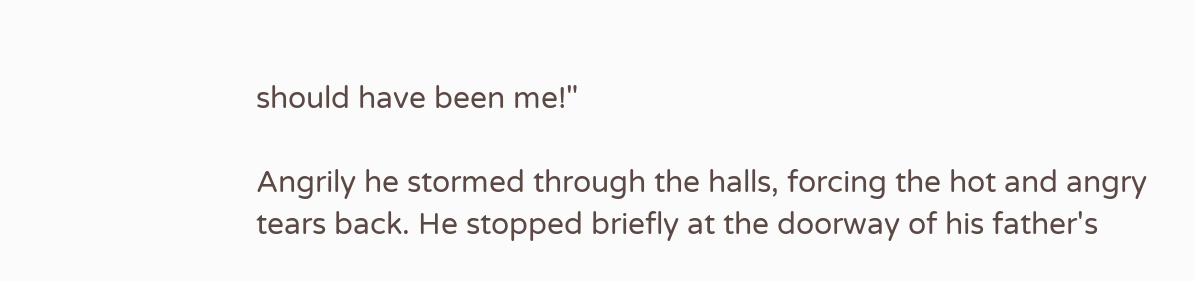should have been me!"

Angrily he stormed through the halls, forcing the hot and angry tears back. He stopped briefly at the doorway of his father's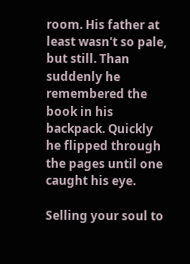room. His father at least wasn't so pale, but still. Than suddenly he remembered the book in his backpack. Quickly he flipped through the pages until one caught his eye.

Selling your soul to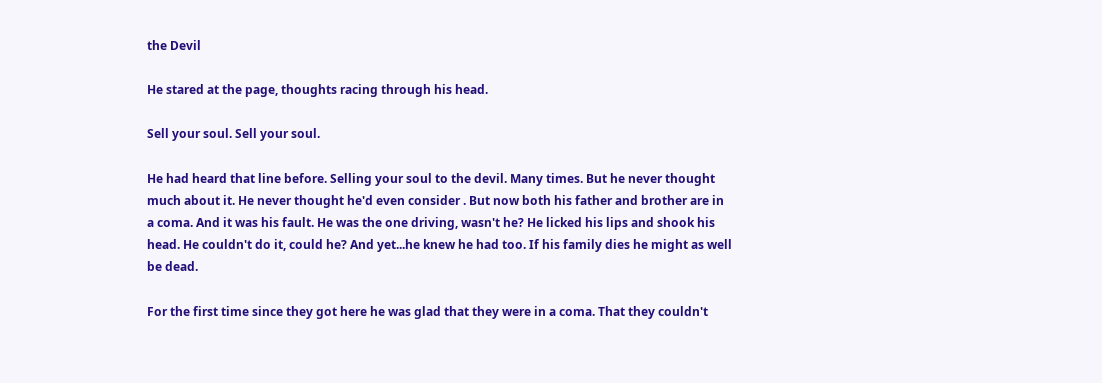the Devil

He stared at the page, thoughts racing through his head.

Sell your soul. Sell your soul.

He had heard that line before. Selling your soul to the devil. Many times. But he never thought much about it. He never thought he'd even consider . But now both his father and brother are in a coma. And it was his fault. He was the one driving, wasn't he? He licked his lips and shook his head. He couldn't do it, could he? And yet...he knew he had too. If his family dies he might as well be dead.

For the first time since they got here he was glad that they were in a coma. That they couldn't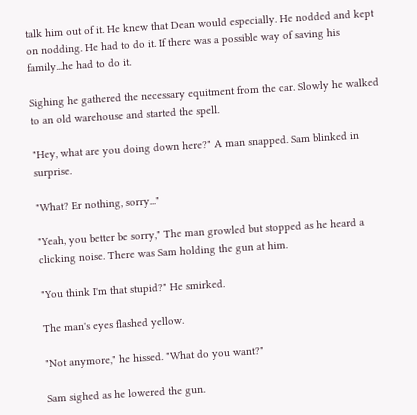talk him out of it. He knew that Dean would especially. He nodded and kept on nodding. He had to do it. If there was a possible way of saving his family...he had to do it.

Sighing he gathered the necessary equitment from the car. Slowly he walked to an old warehouse and started the spell.

"Hey, what are you doing down here?" A man snapped. Sam blinked in surprise.

"What? Er nothing, sorry..."

"Yeah, you better be sorry," The man growled but stopped as he heard a clicking noise. There was Sam holding the gun at him.

"You think I'm that stupid?" He smirked.

The man's eyes flashed yellow.

"Not anymore," he hissed. "What do you want?"

Sam sighed as he lowered the gun.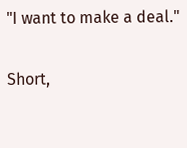"I want to make a deal."

Short,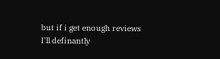but if i get enough reviews I'll definantly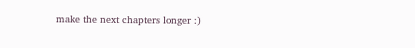make the next chapters longer :)